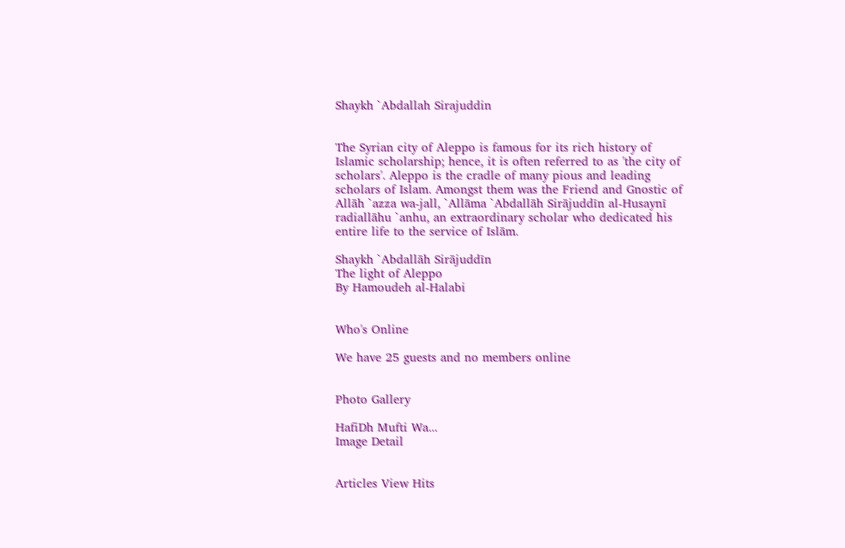Shaykh `Abdallah Sirajuddin


The Syrian city of Aleppo is famous for its rich history of Islamic scholarship; hence, it is often referred to as 'the city of scholars'. Aleppo is the cradle of many pious and leading scholars of Islam. Amongst them was the Friend and Gnostic of Allāh `azza wa-jall, `Allāma `Abdallāh Sirājuddīn al-Husaynī radiallāhu `anhu, an extraordinary scholar who dedicated his entire life to the service of Islām.

Shaykh `Abdallāh Sirājuddīn
The light of Aleppo
By Hamoudeh al-Halabi


Who's Online

We have 25 guests and no members online


Photo Gallery

HafiDh Mufti Wa...
Image Detail


Articles View Hits